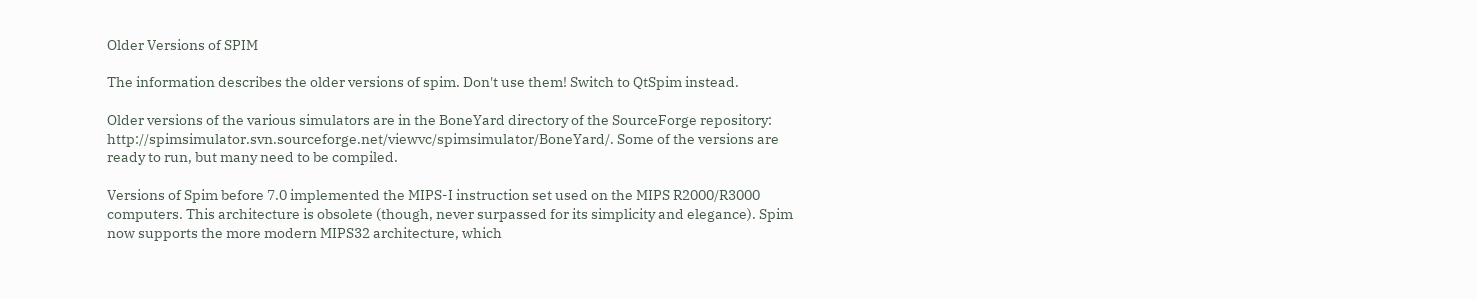Older Versions of SPIM

The information describes the older versions of spim. Don't use them! Switch to QtSpim instead.

Older versions of the various simulators are in the BoneYard directory of the SourceForge repository: http://spimsimulator.svn.sourceforge.net/viewvc/spimsimulator/BoneYard/. Some of the versions are ready to run, but many need to be compiled.

Versions of Spim before 7.0 implemented the MIPS-I instruction set used on the MIPS R2000/R3000 computers. This architecture is obsolete (though, never surpassed for its simplicity and elegance). Spim now supports the more modern MIPS32 architecture, which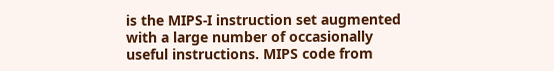is the MIPS-I instruction set augmented with a large number of occasionally useful instructions. MIPS code from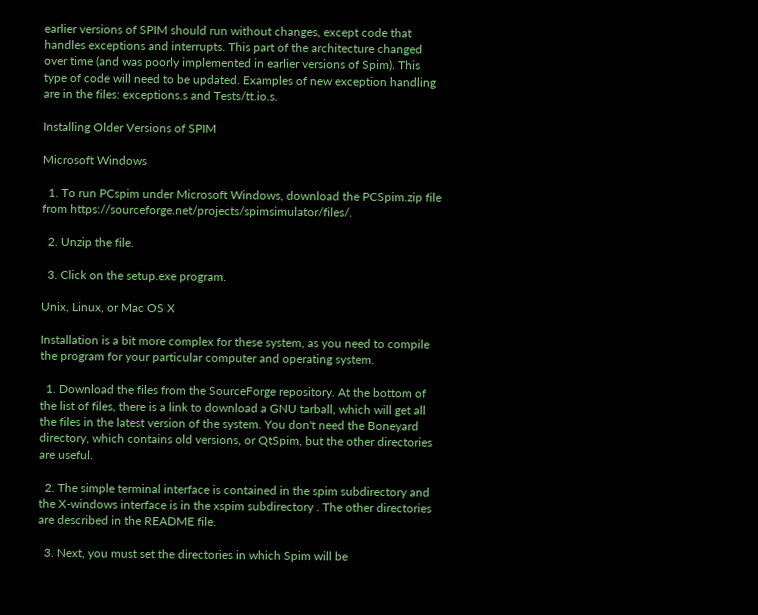earlier versions of SPIM should run without changes, except code that handles exceptions and interrupts. This part of the architecture changed over time (and was poorly implemented in earlier versions of Spim). This type of code will need to be updated. Examples of new exception handling are in the files: exceptions.s and Tests/tt.io.s.

Installing Older Versions of SPIM

Microsoft Windows

  1. To run PCspim under Microsoft Windows, download the PCSpim.zip file from https://sourceforge.net/projects/spimsimulator/files/.

  2. Unzip the file.

  3. Click on the setup.exe program.

Unix, Linux, or Mac OS X

Installation is a bit more complex for these system, as you need to compile the program for your particular computer and operating system.

  1. Download the files from the SourceForge repository. At the bottom of the list of files, there is a link to download a GNU tarball, which will get all the files in the latest version of the system. You don't need the Boneyard directory, which contains old versions, or QtSpim, but the other directories are useful.

  2. The simple terminal interface is contained in the spim subdirectory and the X-windows interface is in the xspim subdirectory . The other directories are described in the README file.

  3. Next, you must set the directories in which Spim will be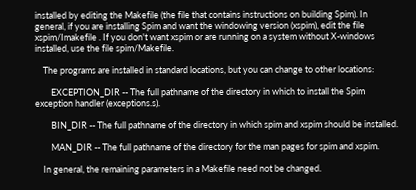installed by editing the Makefile (the file that contains instructions on building Spim). In general, if you are installing Spim and want the windowing version (xspim), edit the file xspim/Imakefile . If you don't want xspim or are running on a system without X-windows installed, use the file spim/Makefile.

    The programs are installed in standard locations, but you can change to other locations:

        EXCEPTION_DIR -- The full pathname of the directory in which to install the Spim exception handler (exceptions.s).

        BIN_DIR -- The full pathname of the directory in which spim and xspim should be installed.

        MAN_DIR -- The full pathname of the directory for the man pages for spim and xspim.

    In general, the remaining parameters in a Makefile need not be changed.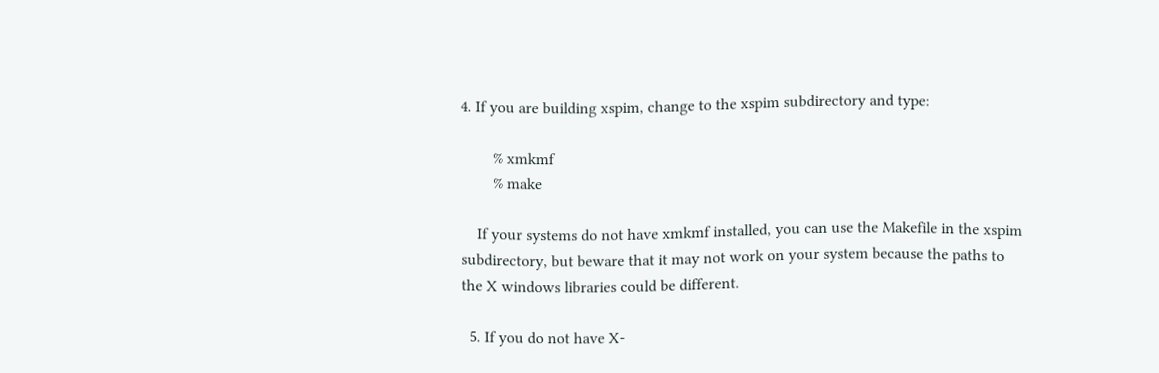4. If you are building xspim, change to the xspim subdirectory and type:

        % xmkmf
        % make

    If your systems do not have xmkmf installed, you can use the Makefile in the xspim subdirectory, but beware that it may not work on your system because the paths to the X windows libraries could be different.

  5. If you do not have X-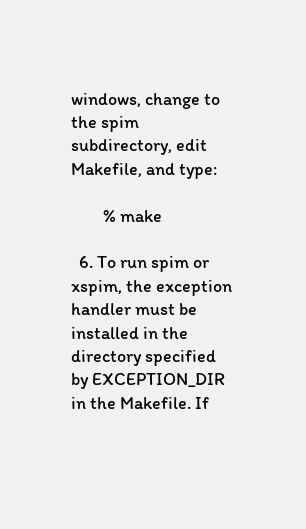windows, change to the spim subdirectory, edit Makefile, and type:

        % make

  6. To run spim or xspim, the exception handler must be installed in the directory specified by EXCEPTION_DIR in the Makefile. If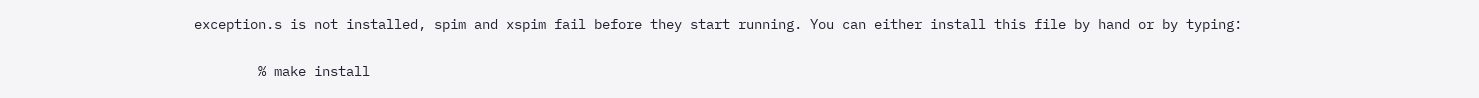exception.s is not installed, spim and xspim fail before they start running. You can either install this file by hand or by typing:

        % make install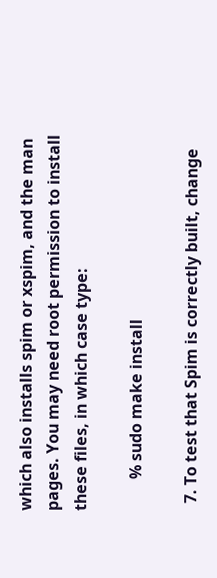which also installs spim or xspim, and the man pages. You may need root permission to install these files, in which case type:

        % sudo make install

  7. To test that Spim is correctly built, change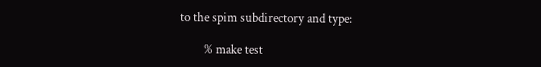to the spim subdirectory and type:

        % make test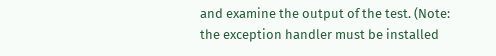and examine the output of the test. (Note: the exception handler must be installed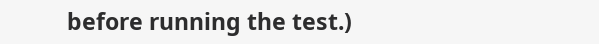before running the test.)